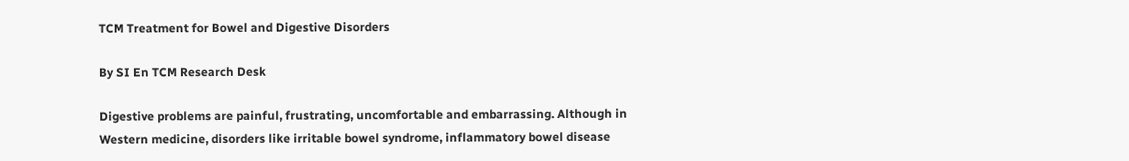TCM Treatment for Bowel and Digestive Disorders

By SI En TCM Research Desk

Digestive problems are painful, frustrating, uncomfortable and embarrassing. Although in Western medicine, disorders like irritable bowel syndrome, inflammatory bowel disease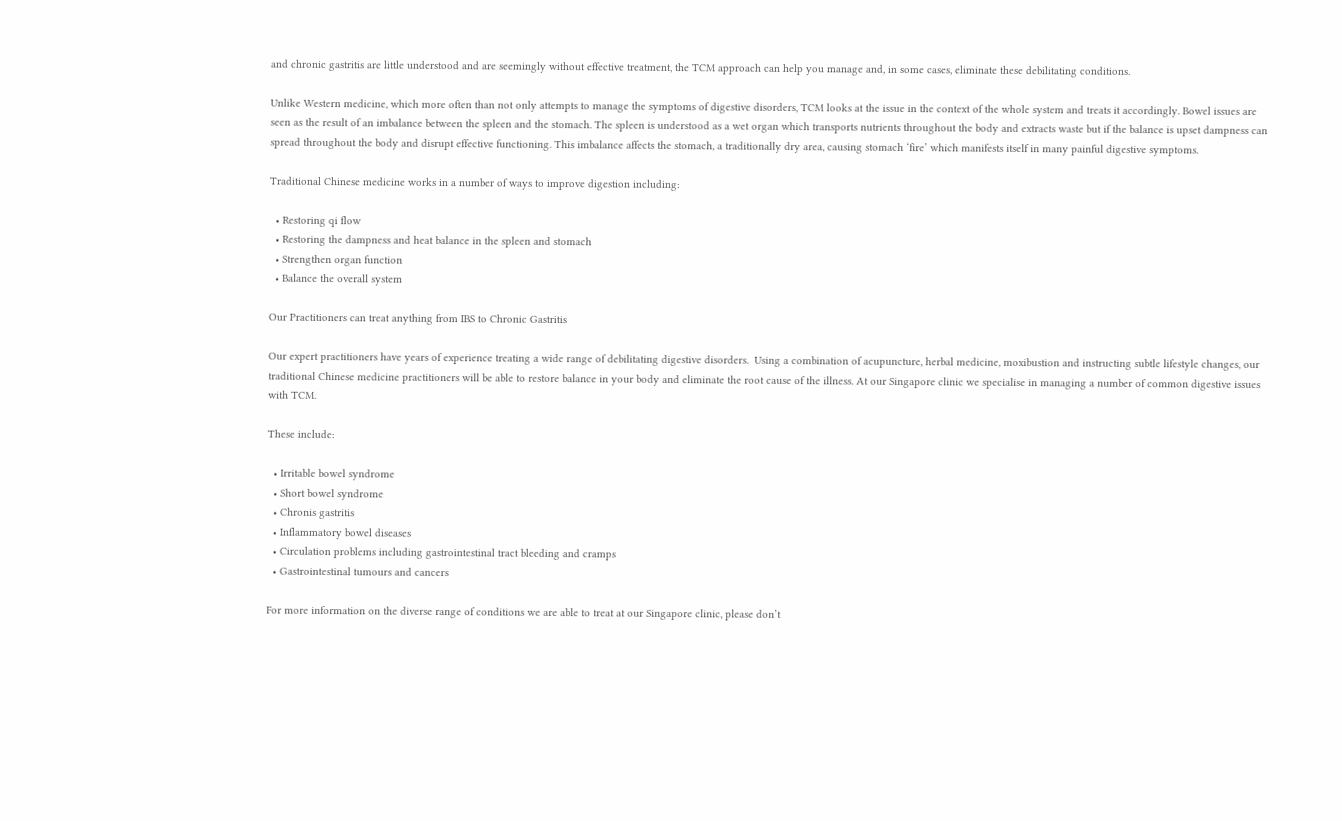and chronic gastritis are little understood and are seemingly without effective treatment, the TCM approach can help you manage and, in some cases, eliminate these debilitating conditions.

Unlike Western medicine, which more often than not only attempts to manage the symptoms of digestive disorders, TCM looks at the issue in the context of the whole system and treats it accordingly. Bowel issues are seen as the result of an imbalance between the spleen and the stomach. The spleen is understood as a wet organ which transports nutrients throughout the body and extracts waste but if the balance is upset dampness can spread throughout the body and disrupt effective functioning. This imbalance affects the stomach, a traditionally dry area, causing stomach ‘fire’ which manifests itself in many painful digestive symptoms.

Traditional Chinese medicine works in a number of ways to improve digestion including:

  • Restoring qi flow
  • Restoring the dampness and heat balance in the spleen and stomach
  • Strengthen organ function
  • Balance the overall system

Our Practitioners can treat anything from IBS to Chronic Gastritis

Our expert practitioners have years of experience treating a wide range of debilitating digestive disorders.  Using a combination of acupuncture, herbal medicine, moxibustion and instructing subtle lifestyle changes, our traditional Chinese medicine practitioners will be able to restore balance in your body and eliminate the root cause of the illness. At our Singapore clinic we specialise in managing a number of common digestive issues with TCM.

These include:

  • Irritable bowel syndrome
  • Short bowel syndrome
  • Chronis gastritis
  • Inflammatory bowel diseases
  • Circulation problems including gastrointestinal tract bleeding and cramps
  • Gastrointestinal tumours and cancers

For more information on the diverse range of conditions we are able to treat at our Singapore clinic, please don’t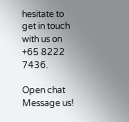hesitate to get in touch with us on +65 8222 7436.

Open chat
Message us!